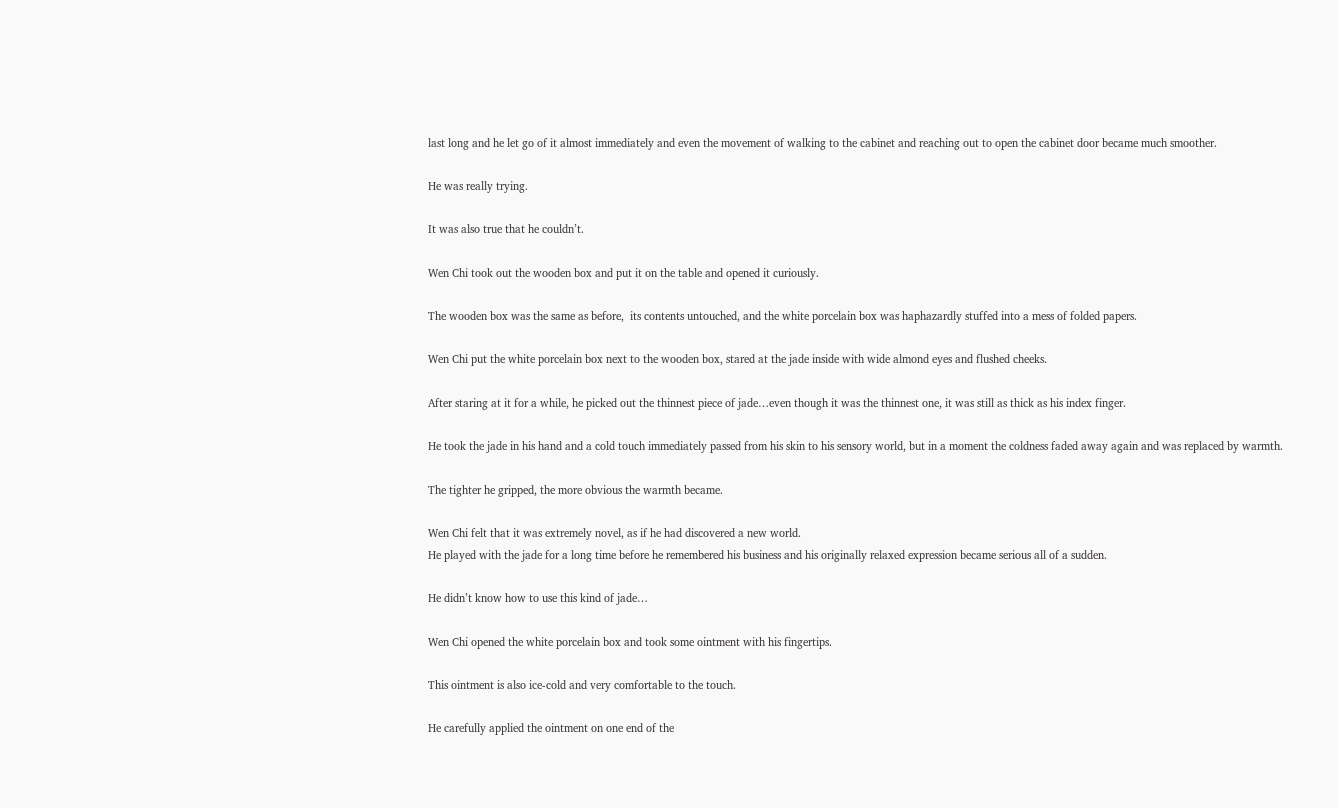last long and he let go of it almost immediately and even the movement of walking to the cabinet and reaching out to open the cabinet door became much smoother.

He was really trying.

It was also true that he couldn’t.

Wen Chi took out the wooden box and put it on the table and opened it curiously.

The wooden box was the same as before,  its contents untouched, and the white porcelain box was haphazardly stuffed into a mess of folded papers.

Wen Chi put the white porcelain box next to the wooden box, stared at the jade inside with wide almond eyes and flushed cheeks.

After staring at it for a while, he picked out the thinnest piece of jade…even though it was the thinnest one, it was still as thick as his index finger.

He took the jade in his hand and a cold touch immediately passed from his skin to his sensory world, but in a moment the coldness faded away again and was replaced by warmth.

The tighter he gripped, the more obvious the warmth became.

Wen Chi felt that it was extremely novel, as if he had discovered a new world.
He played with the jade for a long time before he remembered his business and his originally relaxed expression became serious all of a sudden.

He didn’t know how to use this kind of jade…

Wen Chi opened the white porcelain box and took some ointment with his fingertips.

This ointment is also ice-cold and very comfortable to the touch.

He carefully applied the ointment on one end of the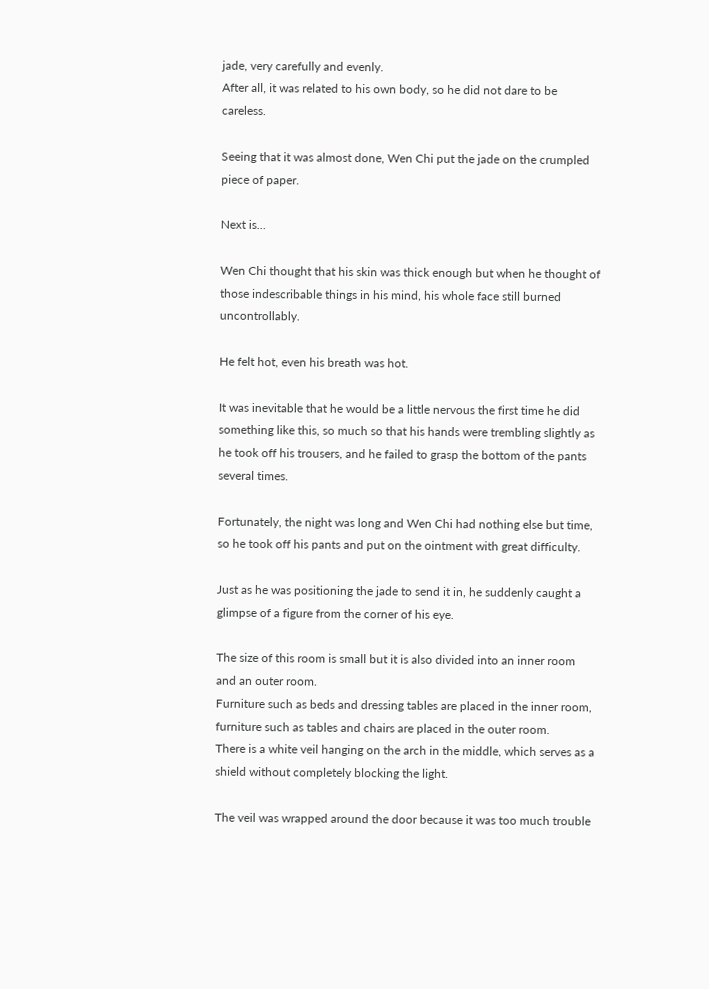jade, very carefully and evenly.
After all, it was related to his own body, so he did not dare to be careless.

Seeing that it was almost done, Wen Chi put the jade on the crumpled piece of paper.

Next is…

Wen Chi thought that his skin was thick enough but when he thought of those indescribable things in his mind, his whole face still burned uncontrollably.

He felt hot, even his breath was hot.

It was inevitable that he would be a little nervous the first time he did something like this, so much so that his hands were trembling slightly as he took off his trousers, and he failed to grasp the bottom of the pants several times.

Fortunately, the night was long and Wen Chi had nothing else but time, so he took off his pants and put on the ointment with great difficulty.

Just as he was positioning the jade to send it in, he suddenly caught a glimpse of a figure from the corner of his eye.

The size of this room is small but it is also divided into an inner room and an outer room.
Furniture such as beds and dressing tables are placed in the inner room, furniture such as tables and chairs are placed in the outer room.
There is a white veil hanging on the arch in the middle, which serves as a shield without completely blocking the light.

The veil was wrapped around the door because it was too much trouble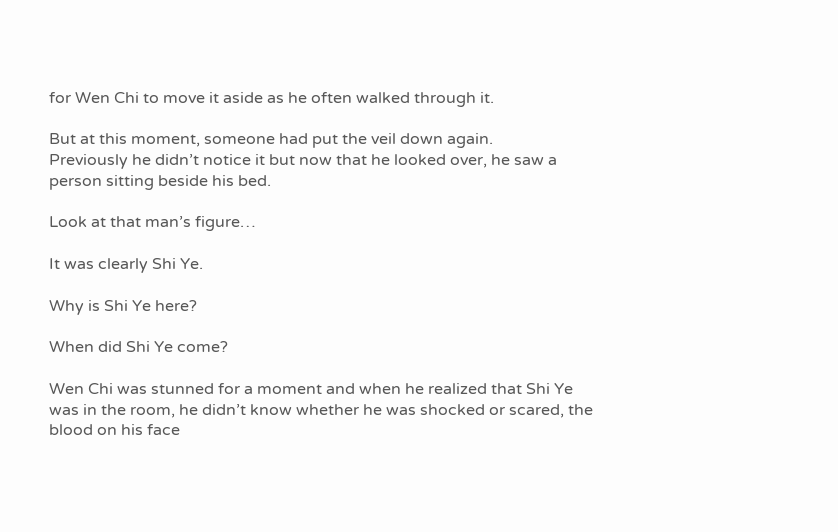for Wen Chi to move it aside as he often walked through it.

But at this moment, someone had put the veil down again.
Previously he didn’t notice it but now that he looked over, he saw a person sitting beside his bed.

Look at that man’s figure…

It was clearly Shi Ye.

Why is Shi Ye here?

When did Shi Ye come?

Wen Chi was stunned for a moment and when he realized that Shi Ye was in the room, he didn’t know whether he was shocked or scared, the blood on his face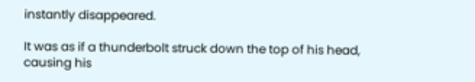instantly disappeared.

It was as if a thunderbolt struck down the top of his head, causing his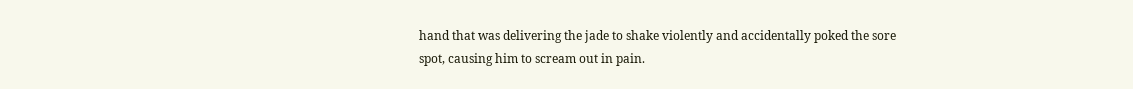hand that was delivering the jade to shake violently and accidentally poked the sore spot, causing him to scream out in pain.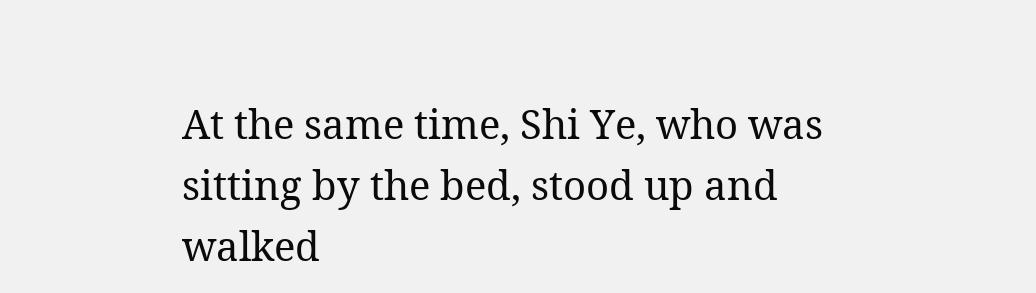At the same time, Shi Ye, who was sitting by the bed, stood up and walked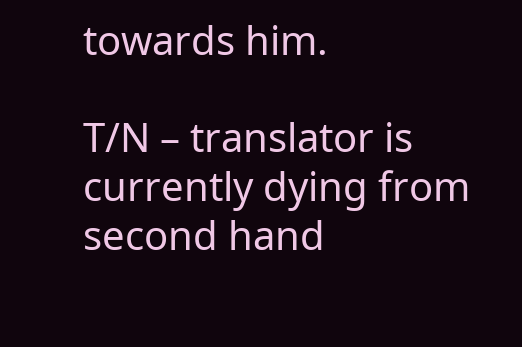towards him.

T/N – translator is currently dying from second hand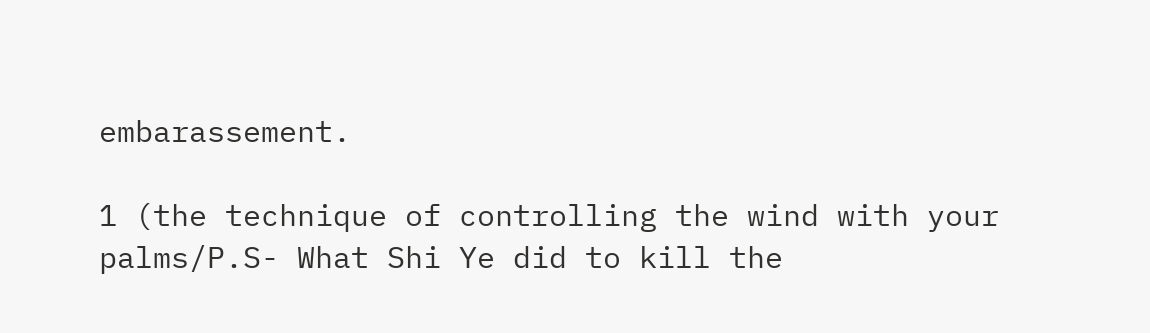embarassement.

1 (the technique of controlling the wind with your palms/P.S- What Shi Ye did to kill the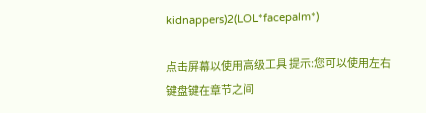kidnappers)2(LOL*facepalm*)

点击屏幕以使用高级工具 提示:您可以使用左右键盘键在章节之间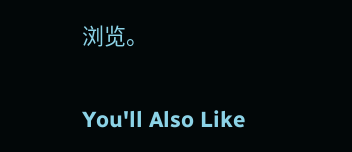浏览。

You'll Also Like